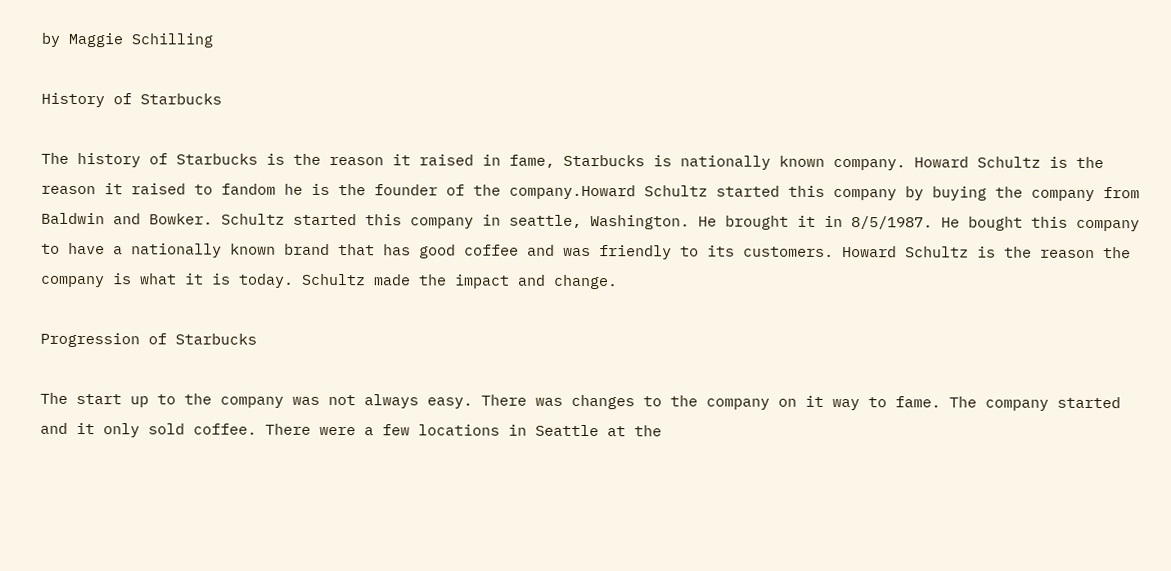by Maggie Schilling

History of Starbucks

The history of Starbucks is the reason it raised in fame, Starbucks is nationally known company. Howard Schultz is the reason it raised to fandom he is the founder of the company.Howard Schultz started this company by buying the company from Baldwin and Bowker. Schultz started this company in seattle, Washington. He brought it in 8/5/1987. He bought this company to have a nationally known brand that has good coffee and was friendly to its customers. Howard Schultz is the reason the company is what it is today. Schultz made the impact and change.

Progression of Starbucks

The start up to the company was not always easy. There was changes to the company on it way to fame. The company started and it only sold coffee. There were a few locations in Seattle at the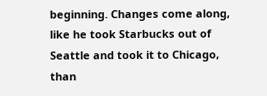beginning. Changes come along, like he took Starbucks out of Seattle and took it to Chicago, than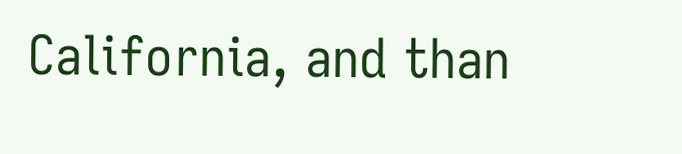California, and than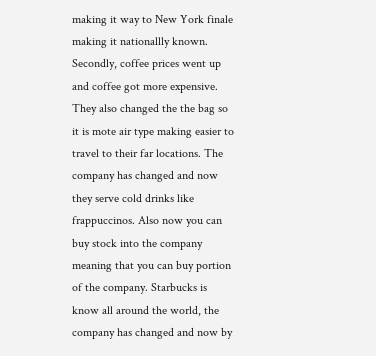making it way to New York finale making it nationallly known. Secondly, coffee prices went up and coffee got more expensive. They also changed the the bag so it is mote air type making easier to travel to their far locations. The company has changed and now they serve cold drinks like frappuccinos. Also now you can buy stock into the company meaning that you can buy portion of the company. Starbucks is know all around the world, the company has changed and now by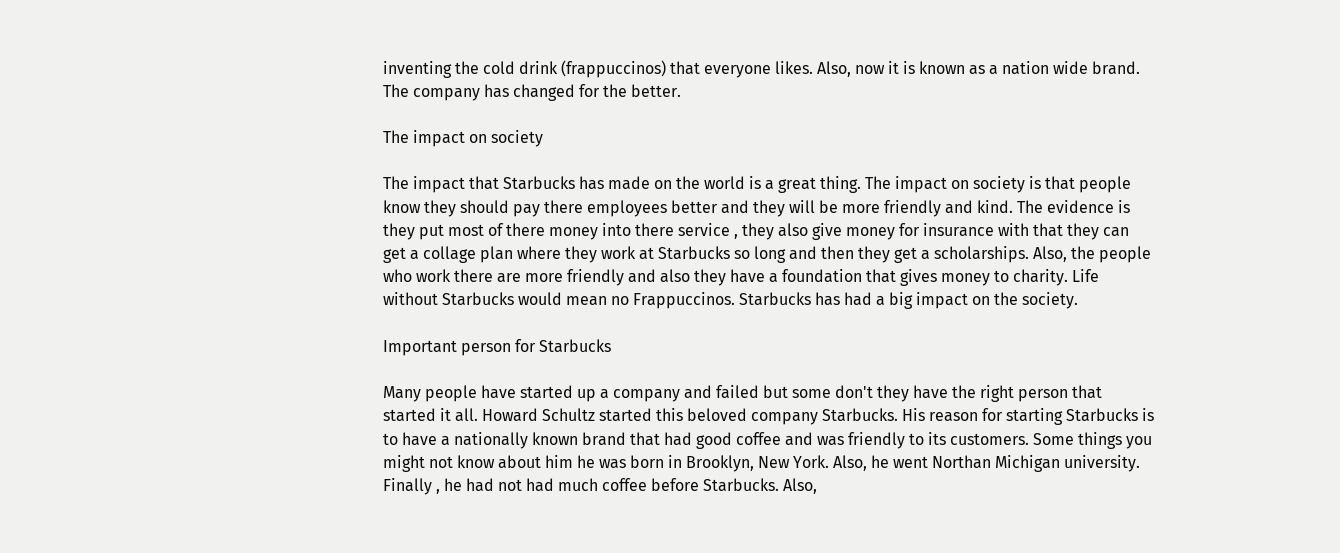inventing the cold drink (frappuccinos) that everyone likes. Also, now it is known as a nation wide brand. The company has changed for the better.

The impact on society

The impact that Starbucks has made on the world is a great thing. The impact on society is that people know they should pay there employees better and they will be more friendly and kind. The evidence is they put most of there money into there service , they also give money for insurance with that they can get a collage plan where they work at Starbucks so long and then they get a scholarships. Also, the people who work there are more friendly and also they have a foundation that gives money to charity. Life without Starbucks would mean no Frappuccinos. Starbucks has had a big impact on the society.

Important person for Starbucks

Many people have started up a company and failed but some don't they have the right person that started it all. Howard Schultz started this beloved company Starbucks. His reason for starting Starbucks is to have a nationally known brand that had good coffee and was friendly to its customers. Some things you might not know about him he was born in Brooklyn, New York. Also, he went Northan Michigan university. Finally , he had not had much coffee before Starbucks. Also,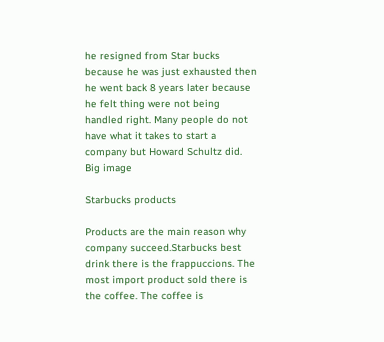he resigned from Star bucks because he was just exhausted then he went back 8 years later because he felt thing were not being handled right. Many people do not have what it takes to start a company but Howard Schultz did.
Big image

Starbucks products

Products are the main reason why company succeed.Starbucks best drink there is the frappuccions. The most import product sold there is the coffee. The coffee is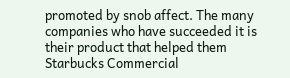promoted by snob affect. The many companies who have succeeded it is their product that helped them
Starbucks Commercial